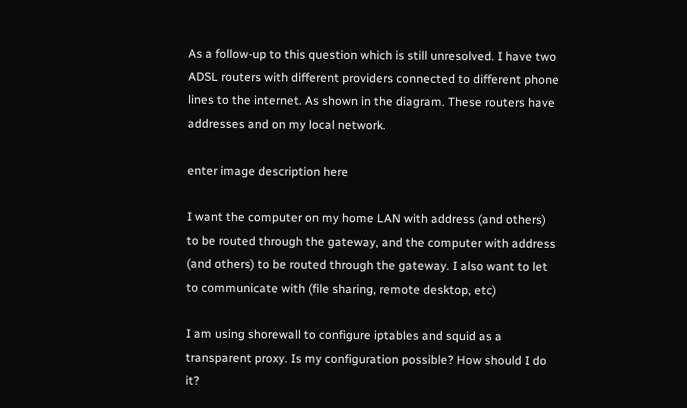As a follow-up to this question which is still unresolved. I have two ADSL routers with different providers connected to different phone lines to the internet. As shown in the diagram. These routers have addresses and on my local network.

enter image description here

I want the computer on my home LAN with address (and others) to be routed through the gateway, and the computer with address (and others) to be routed through the gateway. I also want to let to communicate with (file sharing, remote desktop, etc)

I am using shorewall to configure iptables and squid as a transparent proxy. Is my configuration possible? How should I do it?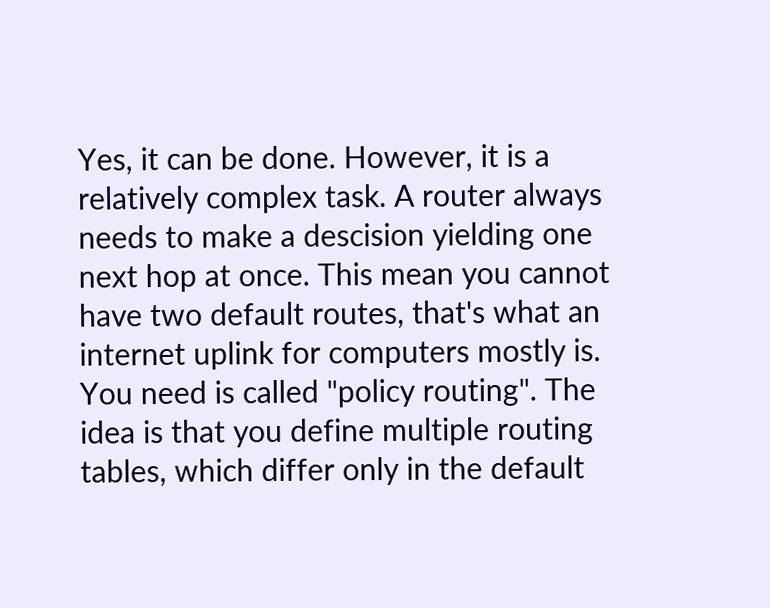Yes, it can be done. However, it is a relatively complex task. A router always needs to make a descision yielding one next hop at once. This mean you cannot have two default routes, that's what an internet uplink for computers mostly is. You need is called "policy routing". The idea is that you define multiple routing tables, which differ only in the default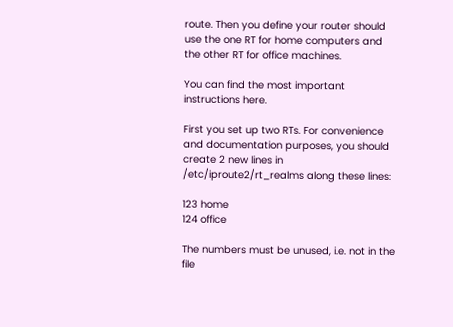route. Then you define your router should use the one RT for home computers and the other RT for office machines.

You can find the most important instructions here.

First you set up two RTs. For convenience and documentation purposes, you should create 2 new lines in /etc/iproute2/rt_realms along these lines:

123 home
124 office

The numbers must be unused, i.e. not in the file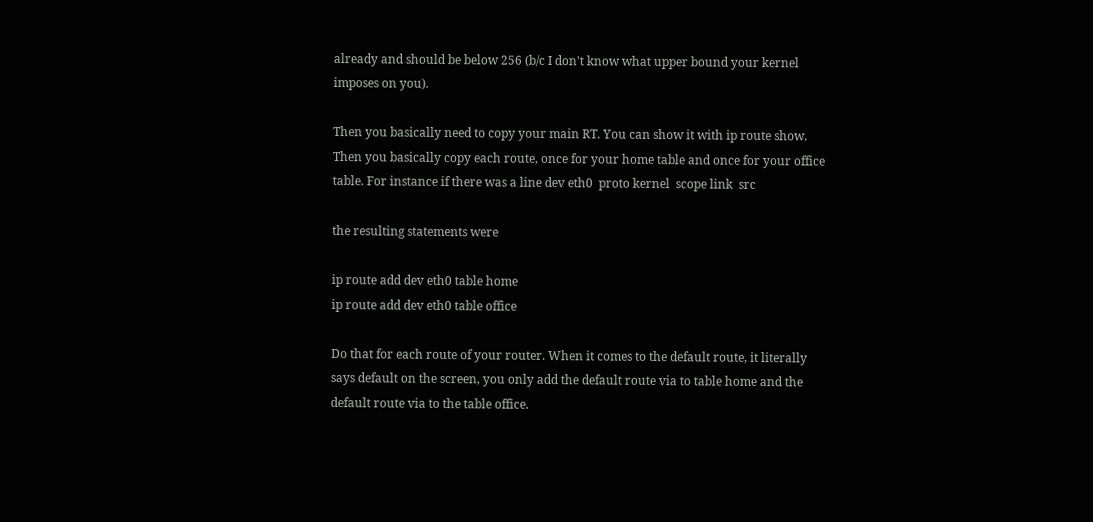already and should be below 256 (b/c I don't know what upper bound your kernel imposes on you).

Then you basically need to copy your main RT. You can show it with ip route show. Then you basically copy each route, once for your home table and once for your office table. For instance if there was a line dev eth0  proto kernel  scope link  src

the resulting statements were

ip route add dev eth0 table home
ip route add dev eth0 table office

Do that for each route of your router. When it comes to the default route, it literally says default on the screen, you only add the default route via to table home and the default route via to the table office.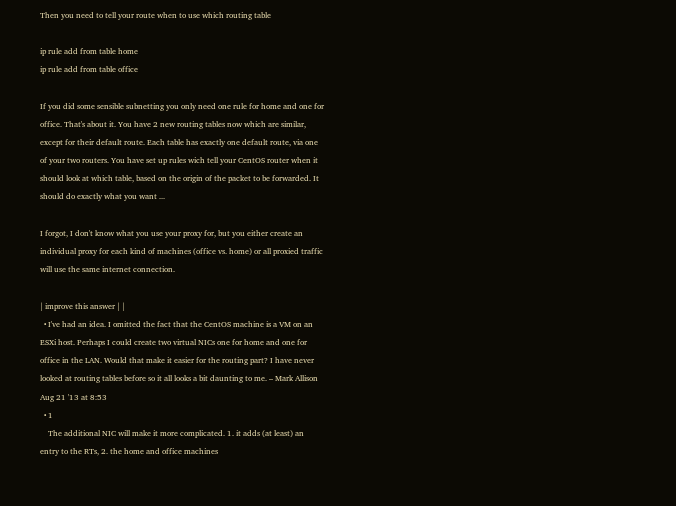Then you need to tell your route when to use which routing table

ip rule add from table home
ip rule add from table office

If you did some sensible subnetting you only need one rule for home and one for office. That's about it. You have 2 new routing tables now which are similar, except for their default route. Each table has exactly one default route, via one of your two routers. You have set up rules wich tell your CentOS router when it should look at which table, based on the origin of the packet to be forwarded. It should do exactly what you want ...

I forgot, I don't know what you use your proxy for, but you either create an individual proxy for each kind of machines (office vs. home) or all proxied traffic will use the same internet connection.

| improve this answer | |
  • I've had an idea. I omitted the fact that the CentOS machine is a VM on an ESXi host. Perhaps I could create two virtual NICs one for home and one for office in the LAN. Would that make it easier for the routing part? I have never looked at routing tables before so it all looks a bit daunting to me. – Mark Allison Aug 21 '13 at 8:53
  • 1
    The additional NIC will make it more complicated. 1. it adds (at least) an entry to the RTs, 2. the home and office machines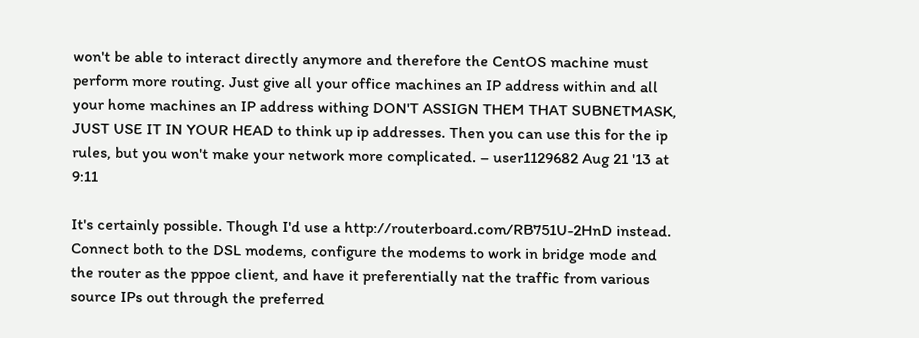won't be able to interact directly anymore and therefore the CentOS machine must perform more routing. Just give all your office machines an IP address within and all your home machines an IP address withing DON'T ASSIGN THEM THAT SUBNETMASK, JUST USE IT IN YOUR HEAD to think up ip addresses. Then you can use this for the ip rules, but you won't make your network more complicated. – user1129682 Aug 21 '13 at 9:11

It's certainly possible. Though I'd use a http://routerboard.com/RB751U-2HnD instead. Connect both to the DSL modems, configure the modems to work in bridge mode and the router as the pppoe client, and have it preferentially nat the traffic from various source IPs out through the preferred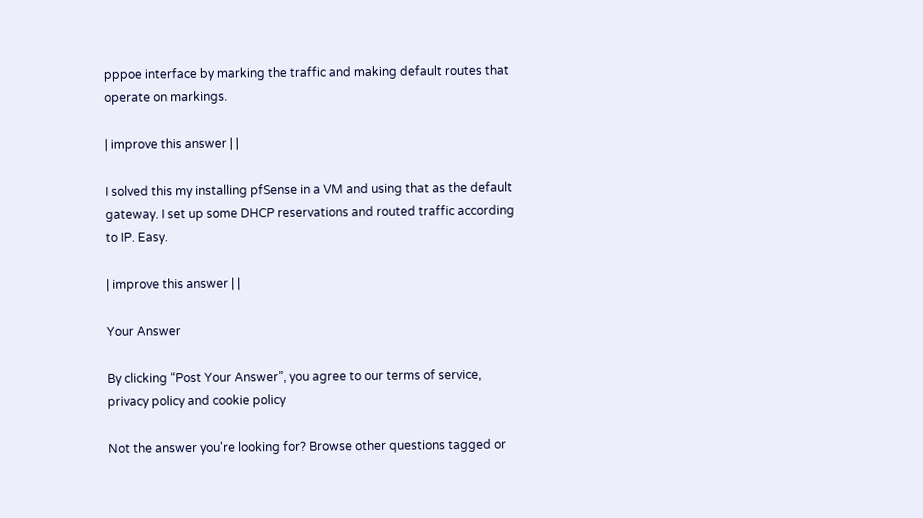pppoe interface by marking the traffic and making default routes that operate on markings.

| improve this answer | |

I solved this my installing pfSense in a VM and using that as the default gateway. I set up some DHCP reservations and routed traffic according to IP. Easy.

| improve this answer | |

Your Answer

By clicking “Post Your Answer”, you agree to our terms of service, privacy policy and cookie policy

Not the answer you're looking for? Browse other questions tagged or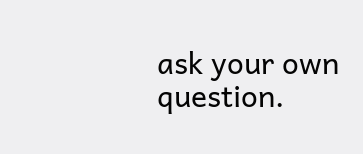ask your own question.